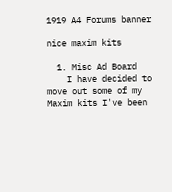1919 A4 Forums banner

nice maxim kits

  1. Misc Ad Board
    I have decided to move out some of my Maxim kits I've been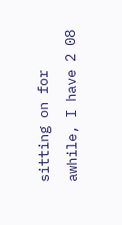sitting on for awhile, I have 2 08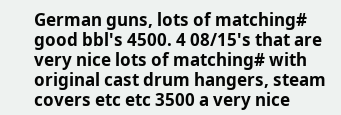German guns, lots of matching# good bbl's 4500. 4 08/15's that are very nice lots of matching# with original cast drum hangers, steam covers etc etc 3500 a very nice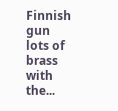Finnish gun lots of brass with the...